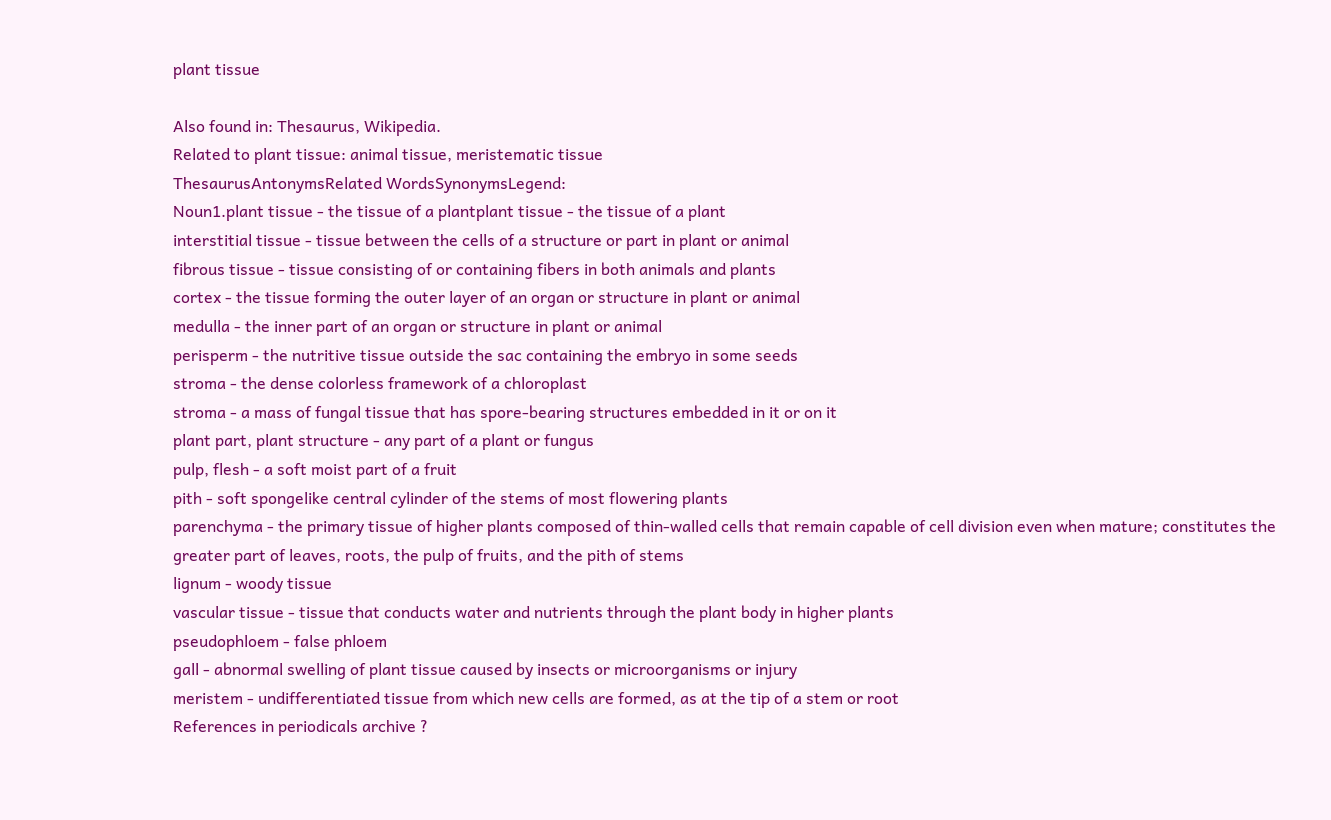plant tissue

Also found in: Thesaurus, Wikipedia.
Related to plant tissue: animal tissue, meristematic tissue
ThesaurusAntonymsRelated WordsSynonymsLegend:
Noun1.plant tissue - the tissue of a plantplant tissue - the tissue of a plant
interstitial tissue - tissue between the cells of a structure or part in plant or animal
fibrous tissue - tissue consisting of or containing fibers in both animals and plants
cortex - the tissue forming the outer layer of an organ or structure in plant or animal
medulla - the inner part of an organ or structure in plant or animal
perisperm - the nutritive tissue outside the sac containing the embryo in some seeds
stroma - the dense colorless framework of a chloroplast
stroma - a mass of fungal tissue that has spore-bearing structures embedded in it or on it
plant part, plant structure - any part of a plant or fungus
pulp, flesh - a soft moist part of a fruit
pith - soft spongelike central cylinder of the stems of most flowering plants
parenchyma - the primary tissue of higher plants composed of thin-walled cells that remain capable of cell division even when mature; constitutes the greater part of leaves, roots, the pulp of fruits, and the pith of stems
lignum - woody tissue
vascular tissue - tissue that conducts water and nutrients through the plant body in higher plants
pseudophloem - false phloem
gall - abnormal swelling of plant tissue caused by insects or microorganisms or injury
meristem - undifferentiated tissue from which new cells are formed, as at the tip of a stem or root
References in periodicals archive ?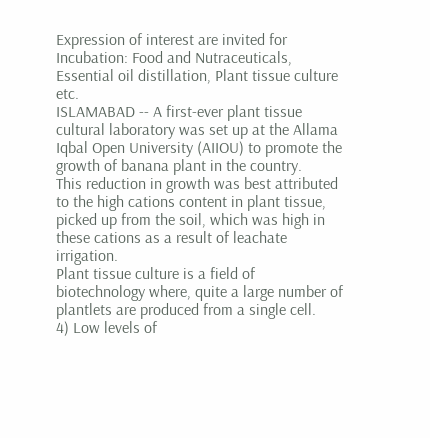Expression of interest are invited for Incubation: Food and Nutraceuticals, Essential oil distillation, Plant tissue culture etc.
ISLAMABAD -- A first-ever plant tissue cultural laboratory was set up at the Allama Iqbal Open University (AIIOU) to promote the growth of banana plant in the country.
This reduction in growth was best attributed to the high cations content in plant tissue, picked up from the soil, which was high in these cations as a result of leachate irrigation.
Plant tissue culture is a field of biotechnology where, quite a large number of plantlets are produced from a single cell.
4) Low levels of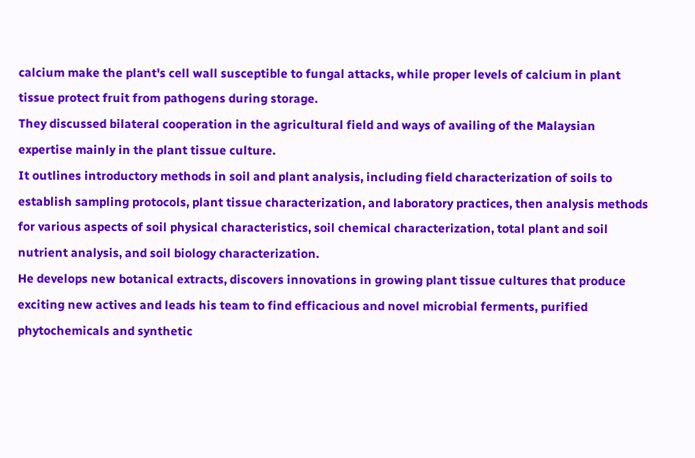calcium make the plant's cell wall susceptible to fungal attacks, while proper levels of calcium in plant tissue protect fruit from pathogens during storage.
They discussed bilateral cooperation in the agricultural field and ways of availing of the Malaysian expertise mainly in the plant tissue culture.
It outlines introductory methods in soil and plant analysis, including field characterization of soils to establish sampling protocols, plant tissue characterization, and laboratory practices, then analysis methods for various aspects of soil physical characteristics, soil chemical characterization, total plant and soil nutrient analysis, and soil biology characterization.
He develops new botanical extracts, discovers innovations in growing plant tissue cultures that produce exciting new actives and leads his team to find efficacious and novel microbial ferments, purified phytochemicals and synthetic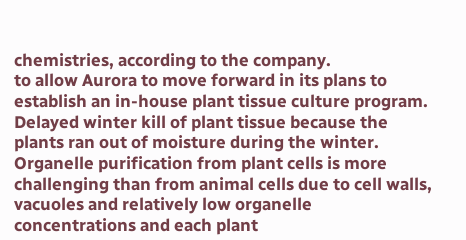chemistries, according to the company.
to allow Aurora to move forward in its plans to establish an in-house plant tissue culture program.
Delayed winter kill of plant tissue because the plants ran out of moisture during the winter.
Organelle purification from plant cells is more challenging than from animal cells due to cell walls, vacuoles and relatively low organelle concentrations and each plant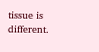tissue is different.